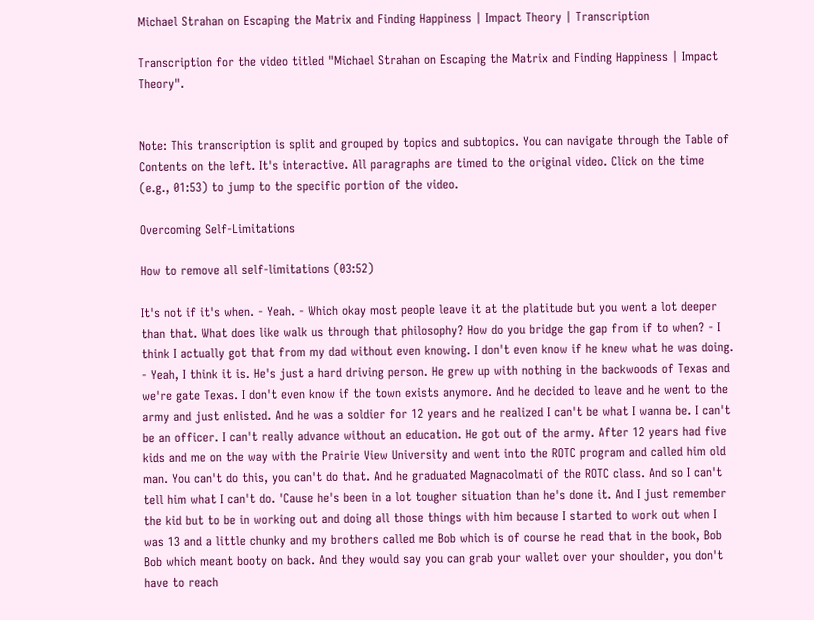Michael Strahan on Escaping the Matrix and Finding Happiness | Impact Theory | Transcription

Transcription for the video titled "Michael Strahan on Escaping the Matrix and Finding Happiness | Impact Theory".


Note: This transcription is split and grouped by topics and subtopics. You can navigate through the Table of Contents on the left. It's interactive. All paragraphs are timed to the original video. Click on the time (e.g., 01:53) to jump to the specific portion of the video.

Overcoming Self-Limitations

How to remove all self-limitations (03:52)

It's not if it's when. - Yeah. - Which okay most people leave it at the platitude but you went a lot deeper than that. What does like walk us through that philosophy? How do you bridge the gap from if to when? - I think I actually got that from my dad without even knowing. I don't even know if he knew what he was doing. - Yeah, I think it is. He's just a hard driving person. He grew up with nothing in the backwoods of Texas and we're gate Texas. I don't even know if the town exists anymore. And he decided to leave and he went to the army and just enlisted. And he was a soldier for 12 years and he realized I can't be what I wanna be. I can't be an officer. I can't really advance without an education. He got out of the army. After 12 years had five kids and me on the way with the Prairie View University and went into the ROTC program and called him old man. You can't do this, you can't do that. And he graduated Magnacolmati of the ROTC class. And so I can't tell him what I can't do. 'Cause he's been in a lot tougher situation than he's done it. And I just remember the kid but to be in working out and doing all those things with him because I started to work out when I was 13 and a little chunky and my brothers called me Bob which is of course he read that in the book, Bob Bob which meant booty on back. And they would say you can grab your wallet over your shoulder, you don't have to reach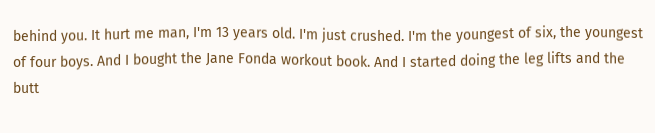behind you. It hurt me man, I'm 13 years old. I'm just crushed. I'm the youngest of six, the youngest of four boys. And I bought the Jane Fonda workout book. And I started doing the leg lifts and the butt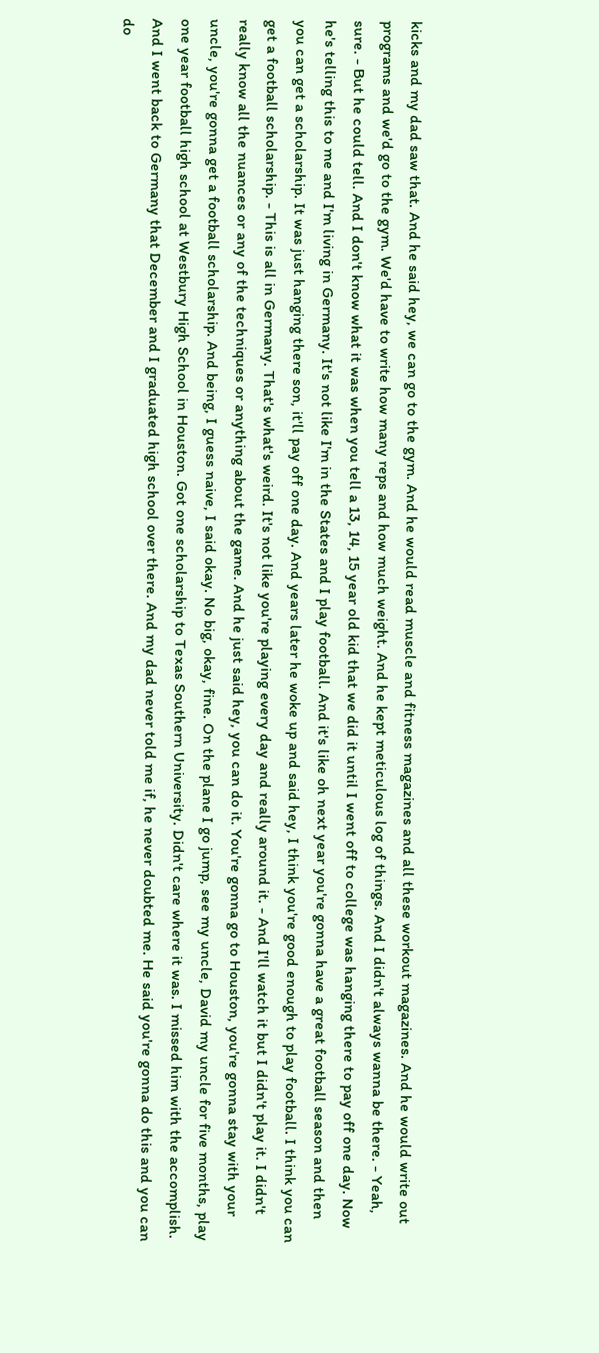kicks and my dad saw that. And he said hey, we can go to the gym. And he would read muscle and fitness magazines and all these workout magazines. And he would write out programs and we'd go to the gym. We'd have to write how many reps and how much weight. And he kept meticulous log of things. And I didn't always wanna be there. - Yeah, sure. - But he could tell. And I don't know what it was when you tell a 13, 14, 15 year old kid that we did it until I went off to college was hanging there to pay off one day. Now he's telling this to me and I'm living in Germany. It's not like I'm in the States and I play football. And it's like oh next year you're gonna have a great football season and then you can get a scholarship. It was just hanging there son, it'll pay off one day. And years later he woke up and said hey, I think you're good enough to play football. I think you can get a football scholarship. - This is all in Germany. That's what's weird. It's not like you're playing every day and really around it. - And I'll watch it but I didn't play it. I didn't really know all the nuances or any of the techniques or anything about the game. And he just said hey, you can do it. You're gonna go to Houston, you're gonna stay with your uncle, you're gonna get a football scholarship. And being, I guess naive, I said okay. No big, okay, fine. On the plane I go jump, see my uncle, David my uncle for five months, play one year football high school at Westbury High School in Houston. Got one scholarship to Texas Southern University. Didn't care where it was. I missed him with the accomplish. And I went back to Germany that December and I graduated high school over there. And my dad never told me if, he never doubted me. He said you're gonna do this and you can do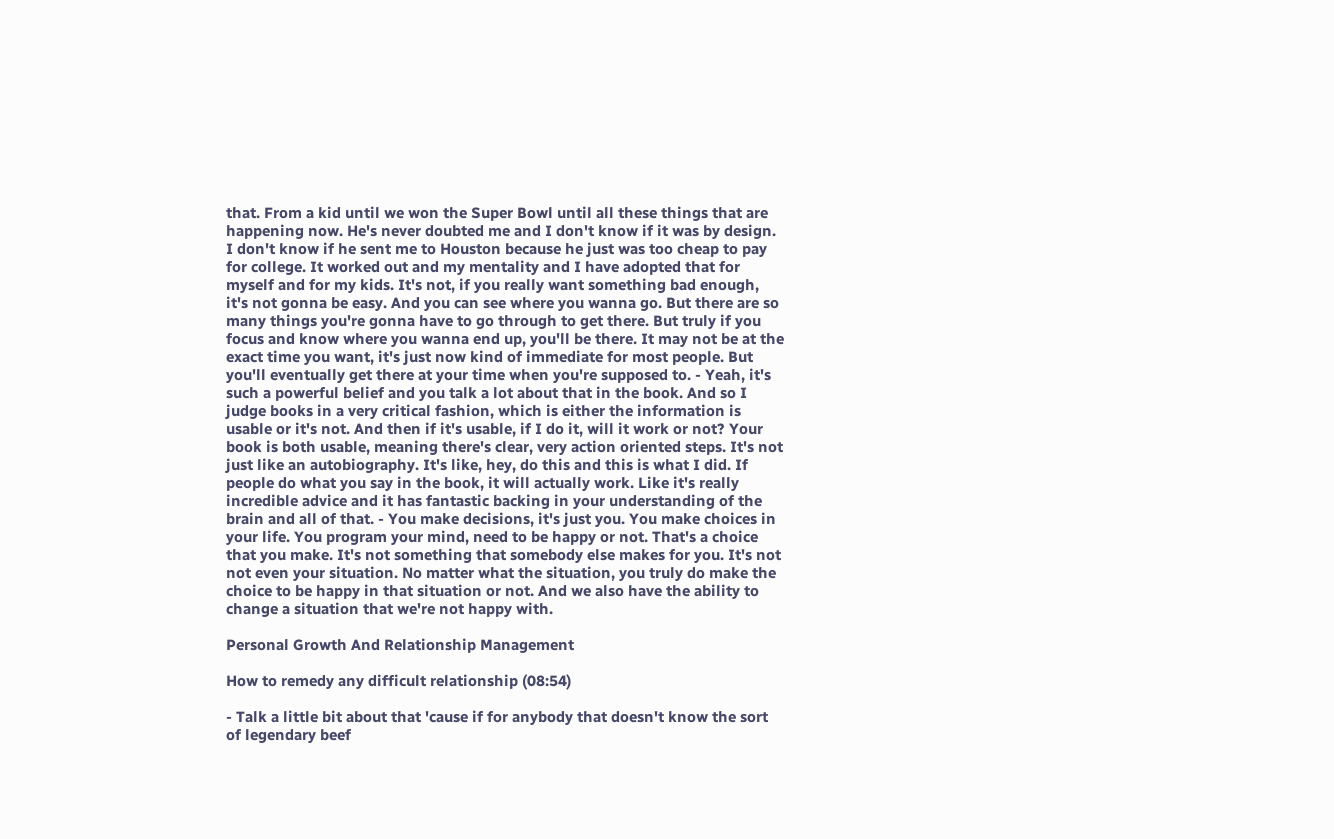that. From a kid until we won the Super Bowl until all these things that are happening now. He's never doubted me and I don't know if it was by design. I don't know if he sent me to Houston because he just was too cheap to pay for college. It worked out and my mentality and I have adopted that for myself and for my kids. It's not, if you really want something bad enough, it's not gonna be easy. And you can see where you wanna go. But there are so many things you're gonna have to go through to get there. But truly if you focus and know where you wanna end up, you'll be there. It may not be at the exact time you want, it's just now kind of immediate for most people. But you'll eventually get there at your time when you're supposed to. - Yeah, it's such a powerful belief and you talk a lot about that in the book. And so I judge books in a very critical fashion, which is either the information is usable or it's not. And then if it's usable, if I do it, will it work or not? Your book is both usable, meaning there's clear, very action oriented steps. It's not just like an autobiography. It's like, hey, do this and this is what I did. If people do what you say in the book, it will actually work. Like it's really incredible advice and it has fantastic backing in your understanding of the brain and all of that. - You make decisions, it's just you. You make choices in your life. You program your mind, need to be happy or not. That's a choice that you make. It's not something that somebody else makes for you. It's not not even your situation. No matter what the situation, you truly do make the choice to be happy in that situation or not. And we also have the ability to change a situation that we're not happy with.

Personal Growth And Relationship Management

How to remedy any difficult relationship (08:54)

- Talk a little bit about that 'cause if for anybody that doesn't know the sort of legendary beef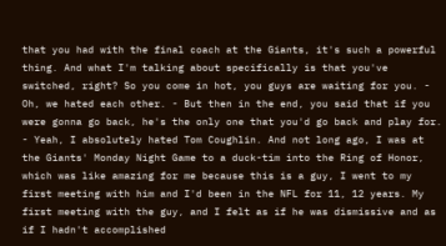that you had with the final coach at the Giants, it's such a powerful thing. And what I'm talking about specifically is that you've switched, right? So you come in hot, you guys are waiting for you. - Oh, we hated each other. - But then in the end, you said that if you were gonna go back, he's the only one that you'd go back and play for. - Yeah, I absolutely hated Tom Coughlin. And not long ago, I was at the Giants' Monday Night Game to a duck-tim into the Ring of Honor, which was like amazing for me because this is a guy, I went to my first meeting with him and I'd been in the NFL for 11, 12 years. My first meeting with the guy, and I felt as if he was dismissive and as if I hadn't accomplished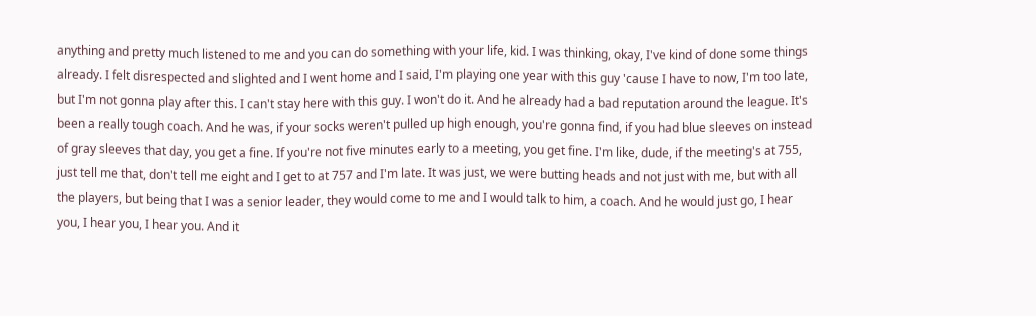anything and pretty much listened to me and you can do something with your life, kid. I was thinking, okay, I've kind of done some things already. I felt disrespected and slighted and I went home and I said, I'm playing one year with this guy 'cause I have to now, I'm too late, but I'm not gonna play after this. I can't stay here with this guy. I won't do it. And he already had a bad reputation around the league. It's been a really tough coach. And he was, if your socks weren't pulled up high enough, you're gonna find, if you had blue sleeves on instead of gray sleeves that day, you get a fine. If you're not five minutes early to a meeting, you get fine. I'm like, dude, if the meeting's at 755, just tell me that, don't tell me eight and I get to at 757 and I'm late. It was just, we were butting heads and not just with me, but with all the players, but being that I was a senior leader, they would come to me and I would talk to him, a coach. And he would just go, I hear you, I hear you, I hear you. And it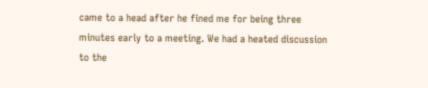came to a head after he fined me for being three minutes early to a meeting. We had a heated discussion to the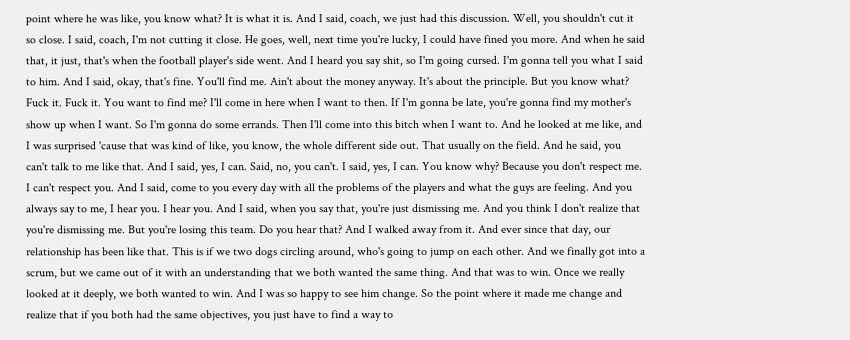point where he was like, you know what? It is what it is. And I said, coach, we just had this discussion. Well, you shouldn't cut it so close. I said, coach, I'm not cutting it close. He goes, well, next time you're lucky, I could have fined you more. And when he said that, it just, that's when the football player's side went. And I heard you say shit, so I'm going cursed. I'm gonna tell you what I said to him. And I said, okay, that's fine. You'll find me. Ain't about the money anyway. It's about the principle. But you know what? Fuck it. Fuck it. You want to find me? I'll come in here when I want to then. If I'm gonna be late, you're gonna find my mother's show up when I want. So I'm gonna do some errands. Then I'll come into this bitch when I want to. And he looked at me like, and I was surprised 'cause that was kind of like, you know, the whole different side out. That usually on the field. And he said, you can't talk to me like that. And I said, yes, I can. Said, no, you can't. I said, yes, I can. You know why? Because you don't respect me. I can't respect you. And I said, come to you every day with all the problems of the players and what the guys are feeling. And you always say to me, I hear you. I hear you. And I said, when you say that, you're just dismissing me. And you think I don't realize that you're dismissing me. But you're losing this team. Do you hear that? And I walked away from it. And ever since that day, our relationship has been like that. This is if we two dogs circling around, who's going to jump on each other. And we finally got into a scrum, but we came out of it with an understanding that we both wanted the same thing. And that was to win. Once we really looked at it deeply, we both wanted to win. And I was so happy to see him change. So the point where it made me change and realize that if you both had the same objectives, you just have to find a way to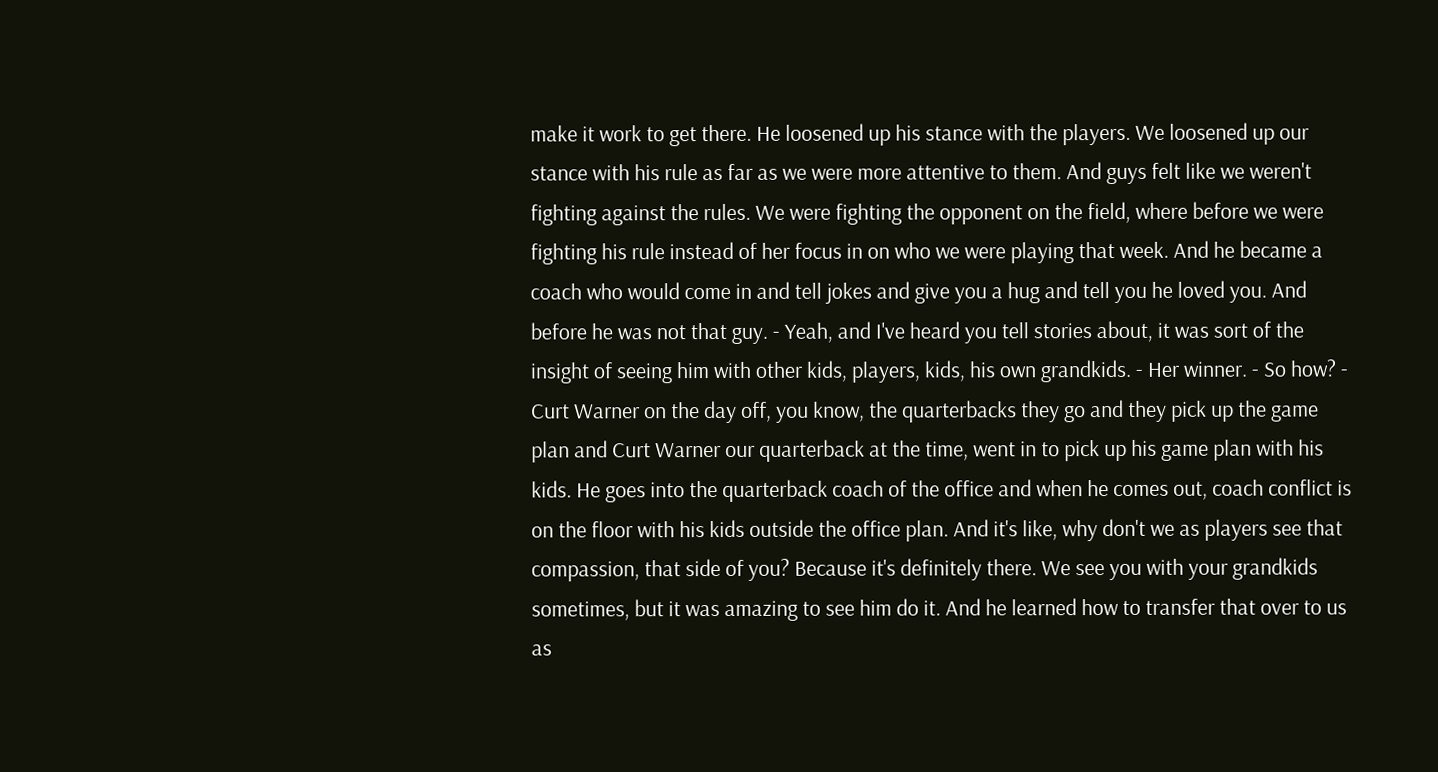make it work to get there. He loosened up his stance with the players. We loosened up our stance with his rule as far as we were more attentive to them. And guys felt like we weren't fighting against the rules. We were fighting the opponent on the field, where before we were fighting his rule instead of her focus in on who we were playing that week. And he became a coach who would come in and tell jokes and give you a hug and tell you he loved you. And before he was not that guy. - Yeah, and I've heard you tell stories about, it was sort of the insight of seeing him with other kids, players, kids, his own grandkids. - Her winner. - So how? - Curt Warner on the day off, you know, the quarterbacks they go and they pick up the game plan and Curt Warner our quarterback at the time, went in to pick up his game plan with his kids. He goes into the quarterback coach of the office and when he comes out, coach conflict is on the floor with his kids outside the office plan. And it's like, why don't we as players see that compassion, that side of you? Because it's definitely there. We see you with your grandkids sometimes, but it was amazing to see him do it. And he learned how to transfer that over to us as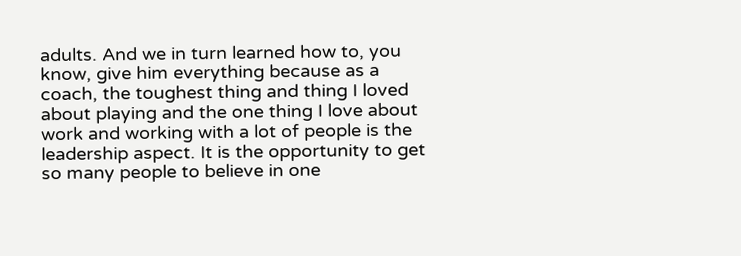adults. And we in turn learned how to, you know, give him everything because as a coach, the toughest thing and thing I loved about playing and the one thing I love about work and working with a lot of people is the leadership aspect. It is the opportunity to get so many people to believe in one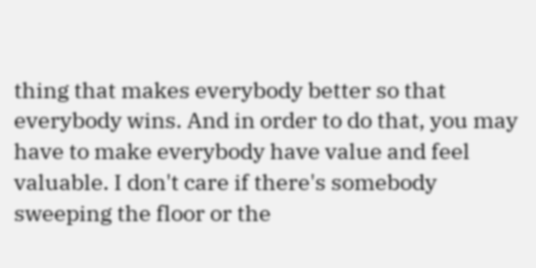thing that makes everybody better so that everybody wins. And in order to do that, you may have to make everybody have value and feel valuable. I don't care if there's somebody sweeping the floor or the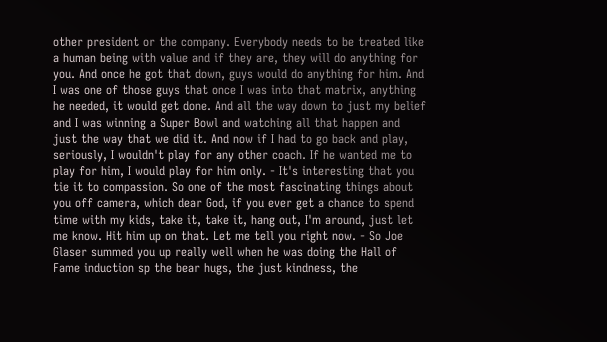other president or the company. Everybody needs to be treated like a human being with value and if they are, they will do anything for you. And once he got that down, guys would do anything for him. And I was one of those guys that once I was into that matrix, anything he needed, it would get done. And all the way down to just my belief and I was winning a Super Bowl and watching all that happen and just the way that we did it. And now if I had to go back and play, seriously, I wouldn't play for any other coach. If he wanted me to play for him, I would play for him only. - It's interesting that you tie it to compassion. So one of the most fascinating things about you off camera, which dear God, if you ever get a chance to spend time with my kids, take it, take it, hang out, I'm around, just let me know. Hit him up on that. Let me tell you right now. - So Joe Glaser summed you up really well when he was doing the Hall of Fame induction sp the bear hugs, the just kindness, the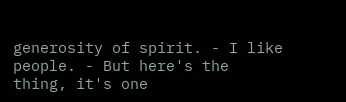generosity of spirit. - I like people. - But here's the thing, it's one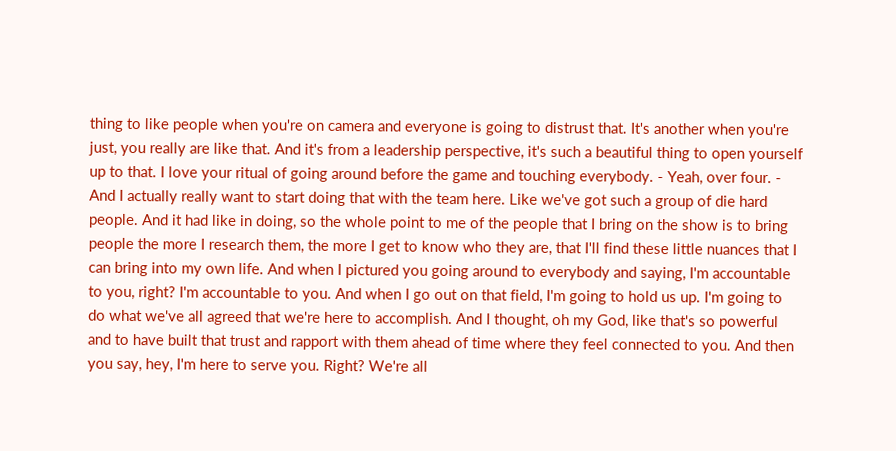thing to like people when you're on camera and everyone is going to distrust that. It's another when you're just, you really are like that. And it's from a leadership perspective, it's such a beautiful thing to open yourself up to that. I love your ritual of going around before the game and touching everybody. - Yeah, over four. - And I actually really want to start doing that with the team here. Like we've got such a group of die hard people. And it had like in doing, so the whole point to me of the people that I bring on the show is to bring people the more I research them, the more I get to know who they are, that I'll find these little nuances that I can bring into my own life. And when I pictured you going around to everybody and saying, I'm accountable to you, right? I'm accountable to you. And when I go out on that field, I'm going to hold us up. I'm going to do what we've all agreed that we're here to accomplish. And I thought, oh my God, like that's so powerful and to have built that trust and rapport with them ahead of time where they feel connected to you. And then you say, hey, I'm here to serve you. Right? We're all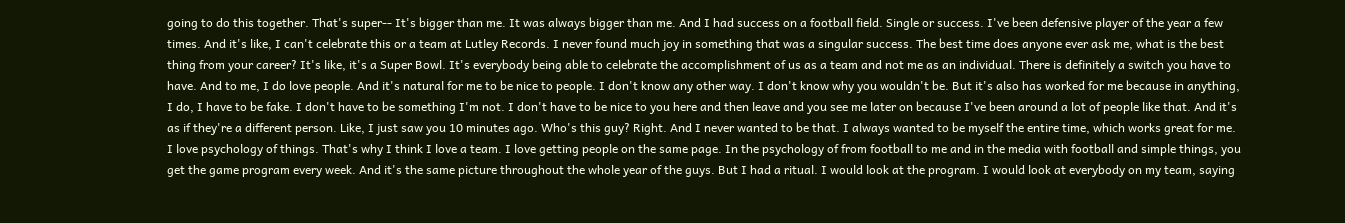going to do this together. That's super-- It's bigger than me. It was always bigger than me. And I had success on a football field. Single or success. I've been defensive player of the year a few times. And it's like, I can't celebrate this or a team at Lutley Records. I never found much joy in something that was a singular success. The best time does anyone ever ask me, what is the best thing from your career? It's like, it's a Super Bowl. It's everybody being able to celebrate the accomplishment of us as a team and not me as an individual. There is definitely a switch you have to have. And to me, I do love people. And it's natural for me to be nice to people. I don't know any other way. I don't know why you wouldn't be. But it's also has worked for me because in anything, I do, I have to be fake. I don't have to be something I'm not. I don't have to be nice to you here and then leave and you see me later on because I've been around a lot of people like that. And it's as if they're a different person. Like, I just saw you 10 minutes ago. Who's this guy? Right. And I never wanted to be that. I always wanted to be myself the entire time, which works great for me. I love psychology of things. That's why I think I love a team. I love getting people on the same page. In the psychology of from football to me and in the media with football and simple things, you get the game program every week. And it's the same picture throughout the whole year of the guys. But I had a ritual. I would look at the program. I would look at everybody on my team, saying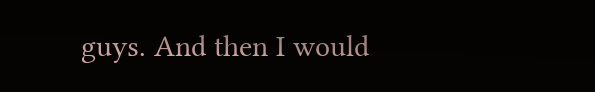guys. And then I would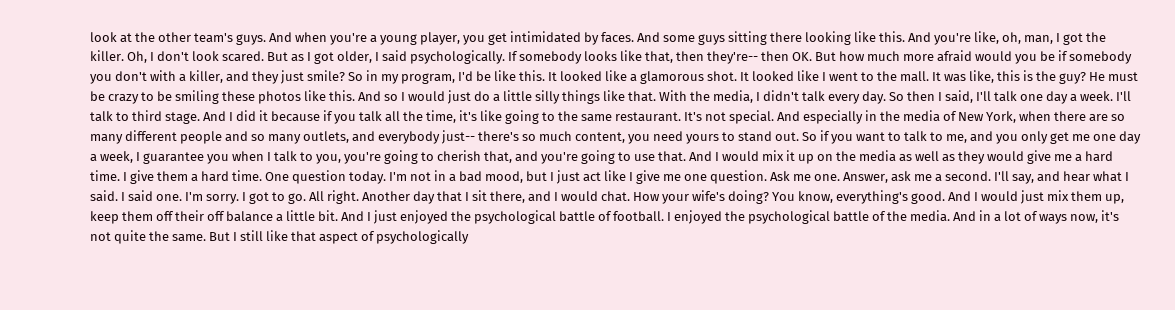look at the other team's guys. And when you're a young player, you get intimidated by faces. And some guys sitting there looking like this. And you're like, oh, man, I got the killer. Oh, I don't look scared. But as I got older, I said psychologically. If somebody looks like that, then they're-- then OK. But how much more afraid would you be if somebody you don't with a killer, and they just smile? So in my program, I'd be like this. It looked like a glamorous shot. It looked like I went to the mall. It was like, this is the guy? He must be crazy to be smiling these photos like this. And so I would just do a little silly things like that. With the media, I didn't talk every day. So then I said, I'll talk one day a week. I'll talk to third stage. And I did it because if you talk all the time, it's like going to the same restaurant. It's not special. And especially in the media of New York, when there are so many different people and so many outlets, and everybody just-- there's so much content, you need yours to stand out. So if you want to talk to me, and you only get me one day a week, I guarantee you when I talk to you, you're going to cherish that, and you're going to use that. And I would mix it up on the media as well as they would give me a hard time. I give them a hard time. One question today. I'm not in a bad mood, but I just act like I give me one question. Ask me one. Answer, ask me a second. I'll say, and hear what I said. I said one. I'm sorry. I got to go. All right. Another day that I sit there, and I would chat. How your wife's doing? You know, everything's good. And I would just mix them up, keep them off their off balance a little bit. And I just enjoyed the psychological battle of football. I enjoyed the psychological battle of the media. And in a lot of ways now, it's not quite the same. But I still like that aspect of psychologically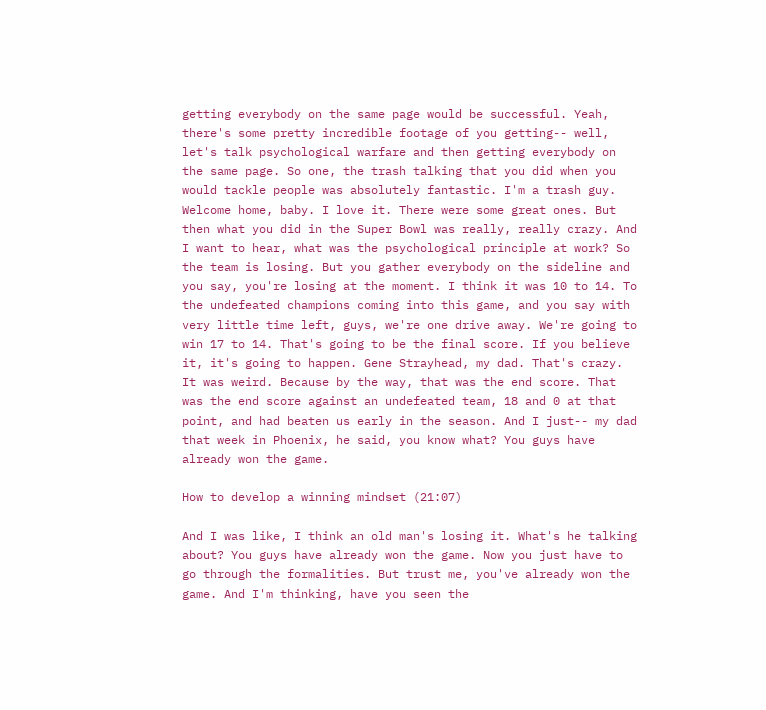getting everybody on the same page would be successful. Yeah, there's some pretty incredible footage of you getting-- well, let's talk psychological warfare and then getting everybody on the same page. So one, the trash talking that you did when you would tackle people was absolutely fantastic. I'm a trash guy. Welcome home, baby. I love it. There were some great ones. But then what you did in the Super Bowl was really, really crazy. And I want to hear, what was the psychological principle at work? So the team is losing. But you gather everybody on the sideline and you say, you're losing at the moment. I think it was 10 to 14. To the undefeated champions coming into this game, and you say with very little time left, guys, we're one drive away. We're going to win 17 to 14. That's going to be the final score. If you believe it, it's going to happen. Gene Strayhead, my dad. That's crazy. It was weird. Because by the way, that was the end score. That was the end score against an undefeated team, 18 and 0 at that point, and had beaten us early in the season. And I just-- my dad that week in Phoenix, he said, you know what? You guys have already won the game.

How to develop a winning mindset (21:07)

And I was like, I think an old man's losing it. What's he talking about? You guys have already won the game. Now you just have to go through the formalities. But trust me, you've already won the game. And I'm thinking, have you seen the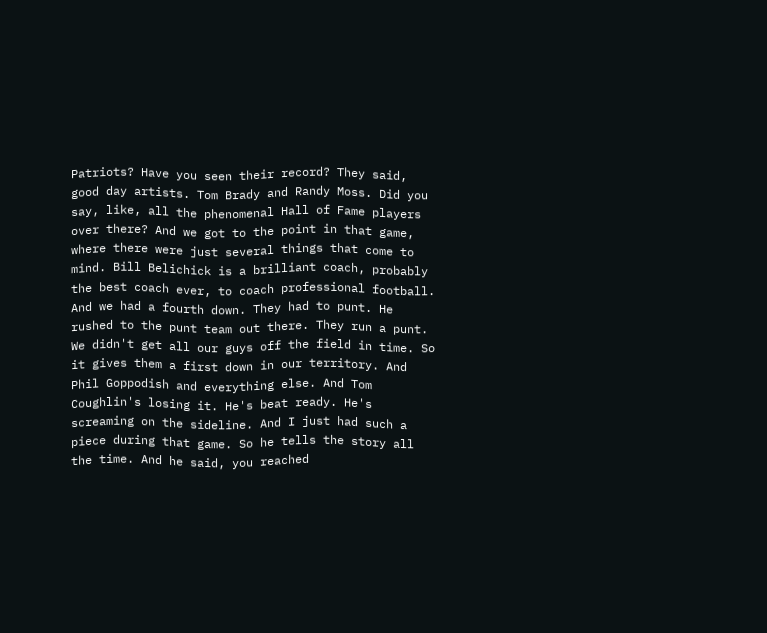Patriots? Have you seen their record? They said, good day artists. Tom Brady and Randy Moss. Did you say, like, all the phenomenal Hall of Fame players over there? And we got to the point in that game, where there were just several things that come to mind. Bill Belichick is a brilliant coach, probably the best coach ever, to coach professional football. And we had a fourth down. They had to punt. He rushed to the punt team out there. They run a punt. We didn't get all our guys off the field in time. So it gives them a first down in our territory. And Phil Goppodish and everything else. And Tom Coughlin's losing it. He's beat ready. He's screaming on the sideline. And I just had such a piece during that game. So he tells the story all the time. And he said, you reached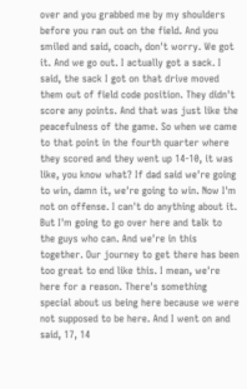over and you grabbed me by my shoulders before you ran out on the field. And you smiled and said, coach, don't worry. We got it. And we go out. I actually got a sack. I said, the sack I got on that drive moved them out of field code position. They didn't score any points. And that was just like the peacefulness of the game. So when we came to that point in the fourth quarter where they scored and they went up 14-10, it was like, you know what? If dad said we're going to win, damn it, we're going to win. Now I'm not on offense. I can't do anything about it. But I'm going to go over here and talk to the guys who can. And we're in this together. Our journey to get there has been too great to end like this. I mean, we're here for a reason. There's something special about us being here because we were not supposed to be here. And I went on and said, 17, 14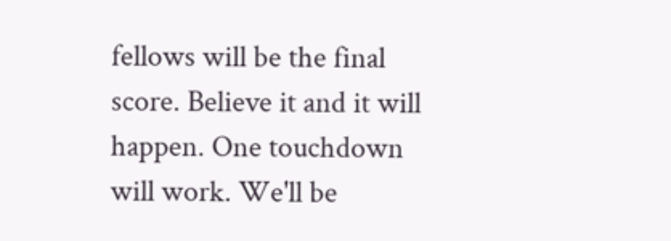fellows will be the final score. Believe it and it will happen. One touchdown will work. We'll be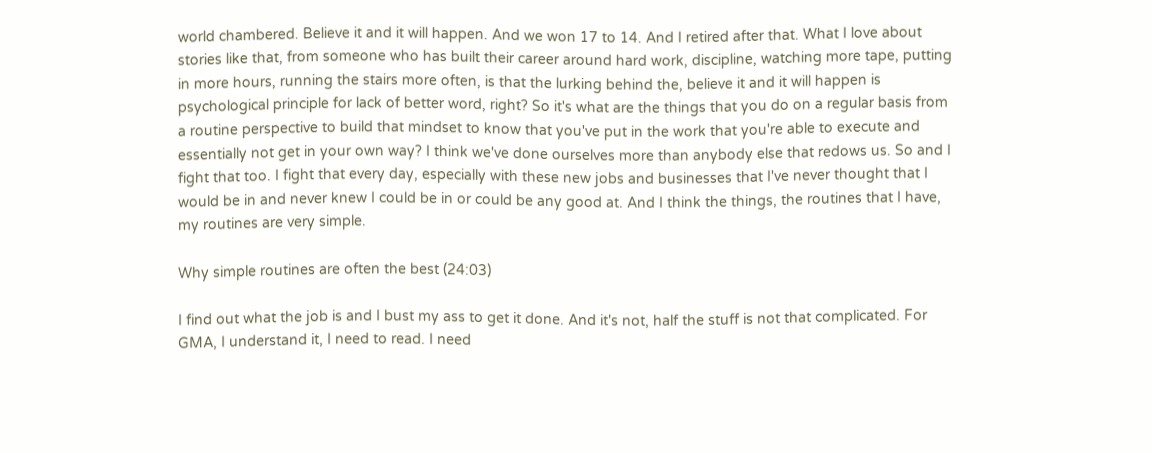world chambered. Believe it and it will happen. And we won 17 to 14. And I retired after that. What I love about stories like that, from someone who has built their career around hard work, discipline, watching more tape, putting in more hours, running the stairs more often, is that the lurking behind the, believe it and it will happen is psychological principle for lack of better word, right? So it's what are the things that you do on a regular basis from a routine perspective to build that mindset to know that you've put in the work that you're able to execute and essentially not get in your own way? I think we've done ourselves more than anybody else that redows us. So and I fight that too. I fight that every day, especially with these new jobs and businesses that I've never thought that I would be in and never knew I could be in or could be any good at. And I think the things, the routines that I have, my routines are very simple.

Why simple routines are often the best (24:03)

I find out what the job is and I bust my ass to get it done. And it's not, half the stuff is not that complicated. For GMA, I understand it, I need to read. I need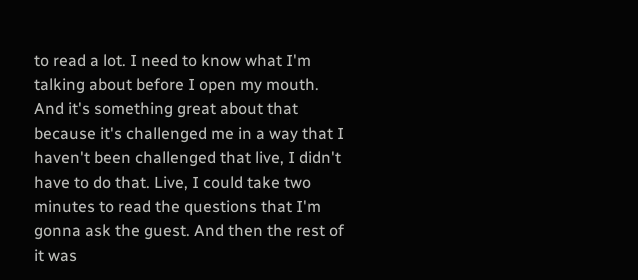to read a lot. I need to know what I'm talking about before I open my mouth. And it's something great about that because it's challenged me in a way that I haven't been challenged that live, I didn't have to do that. Live, I could take two minutes to read the questions that I'm gonna ask the guest. And then the rest of it was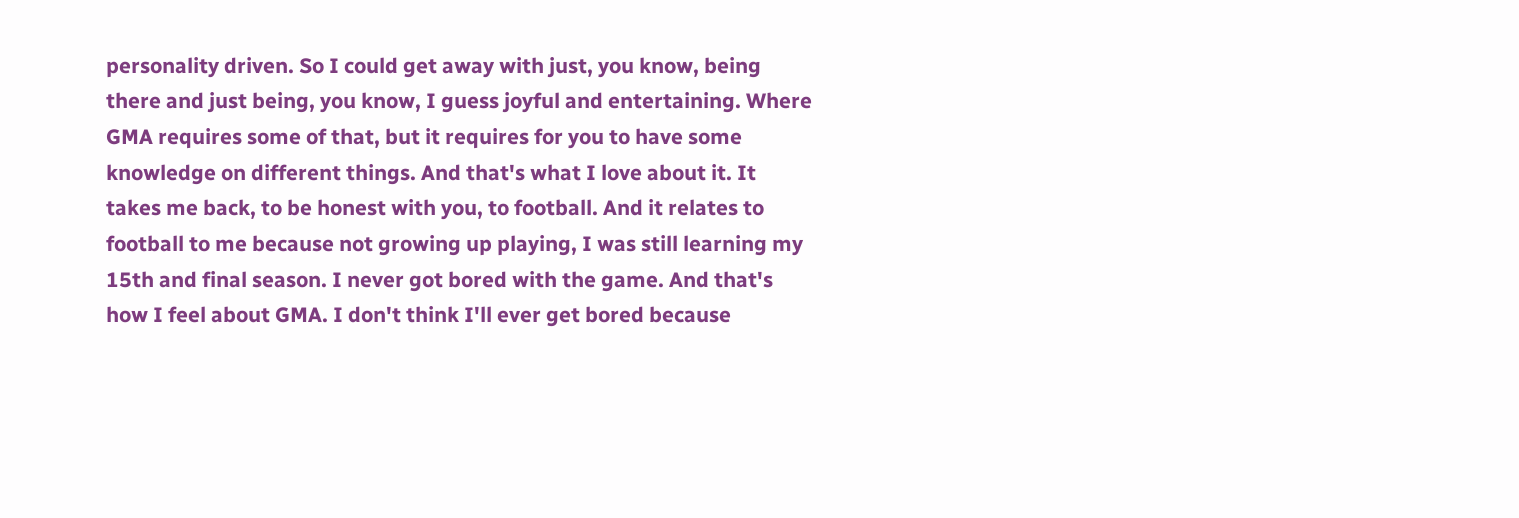personality driven. So I could get away with just, you know, being there and just being, you know, I guess joyful and entertaining. Where GMA requires some of that, but it requires for you to have some knowledge on different things. And that's what I love about it. It takes me back, to be honest with you, to football. And it relates to football to me because not growing up playing, I was still learning my 15th and final season. I never got bored with the game. And that's how I feel about GMA. I don't think I'll ever get bored because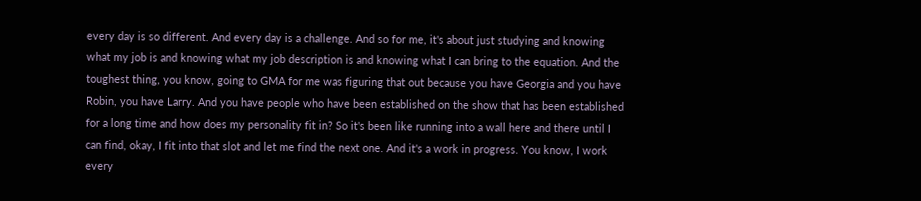every day is so different. And every day is a challenge. And so for me, it's about just studying and knowing what my job is and knowing what my job description is and knowing what I can bring to the equation. And the toughest thing, you know, going to GMA for me was figuring that out because you have Georgia and you have Robin, you have Larry. And you have people who have been established on the show that has been established for a long time and how does my personality fit in? So it's been like running into a wall here and there until I can find, okay, I fit into that slot and let me find the next one. And it's a work in progress. You know, I work every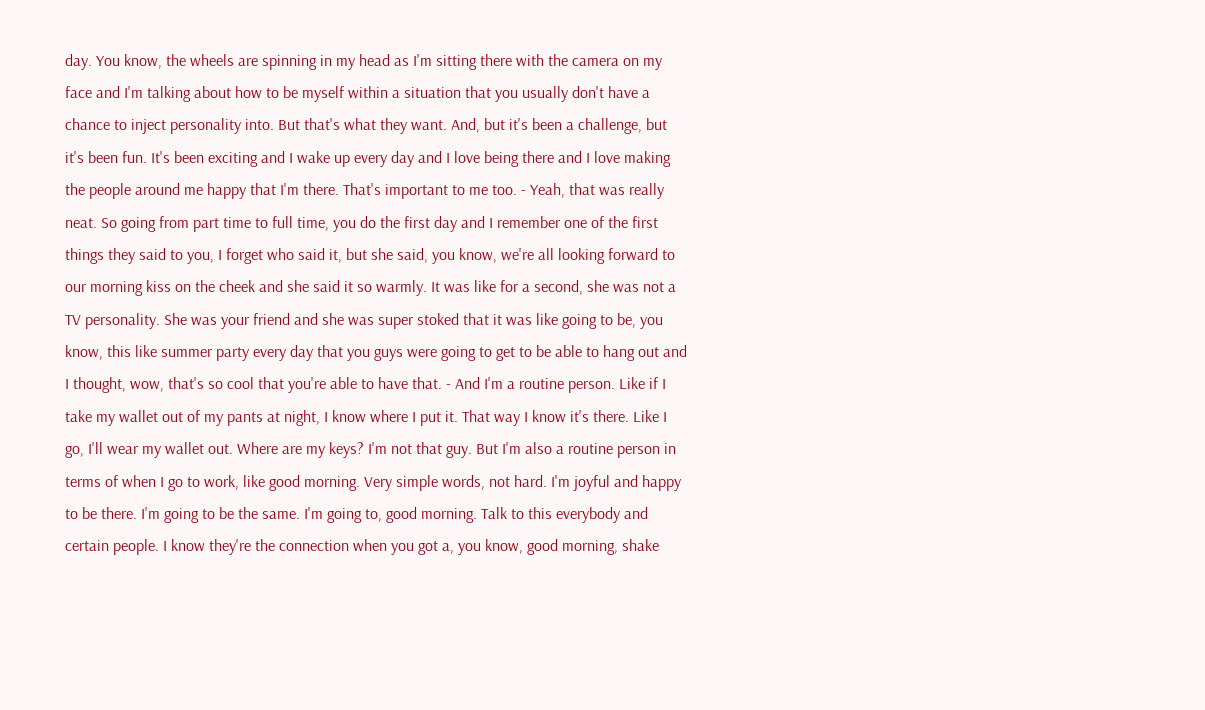day. You know, the wheels are spinning in my head as I'm sitting there with the camera on my face and I'm talking about how to be myself within a situation that you usually don't have a chance to inject personality into. But that's what they want. And, but it's been a challenge, but it's been fun. It's been exciting and I wake up every day and I love being there and I love making the people around me happy that I'm there. That's important to me too. - Yeah, that was really neat. So going from part time to full time, you do the first day and I remember one of the first things they said to you, I forget who said it, but she said, you know, we're all looking forward to our morning kiss on the cheek and she said it so warmly. It was like for a second, she was not a TV personality. She was your friend and she was super stoked that it was like going to be, you know, this like summer party every day that you guys were going to get to be able to hang out and I thought, wow, that's so cool that you're able to have that. - And I'm a routine person. Like if I take my wallet out of my pants at night, I know where I put it. That way I know it's there. Like I go, I'll wear my wallet out. Where are my keys? I'm not that guy. But I'm also a routine person in terms of when I go to work, like good morning. Very simple words, not hard. I'm joyful and happy to be there. I'm going to be the same. I'm going to, good morning. Talk to this everybody and certain people. I know they're the connection when you got a, you know, good morning, shake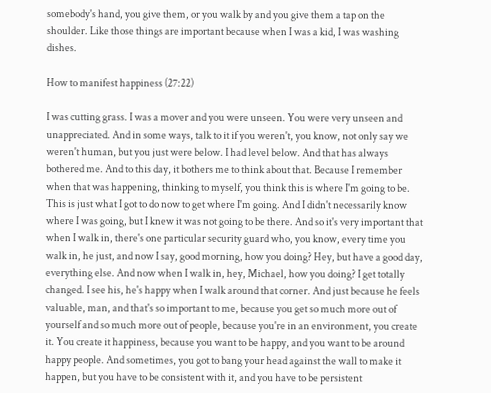somebody's hand, you give them, or you walk by and you give them a tap on the shoulder. Like those things are important because when I was a kid, I was washing dishes.

How to manifest happiness (27:22)

I was cutting grass. I was a mover and you were unseen. You were very unseen and unappreciated. And in some ways, talk to it if you weren't, you know, not only say we weren't human, but you just were below. I had level below. And that has always bothered me. And to this day, it bothers me to think about that. Because I remember when that was happening, thinking to myself, you think this is where I'm going to be. This is just what I got to do now to get where I'm going. And I didn't necessarily know where I was going, but I knew it was not going to be there. And so it's very important that when I walk in, there's one particular security guard who, you know, every time you walk in, he just, and now I say, good morning, how you doing? Hey, but have a good day, everything else. And now when I walk in, hey, Michael, how you doing? I get totally changed. I see his, he's happy when I walk around that corner. And just because he feels valuable, man, and that's so important to me, because you get so much more out of yourself and so much more out of people, because you're in an environment, you create it. You create it happiness, because you want to be happy, and you want to be around happy people. And sometimes, you got to bang your head against the wall to make it happen, but you have to be consistent with it, and you have to be persistent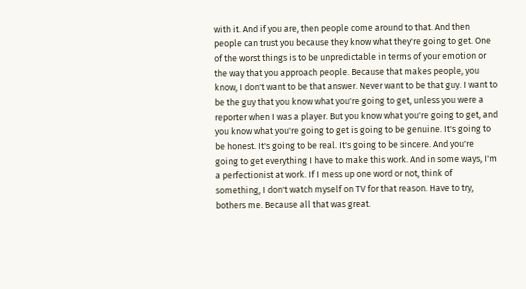with it. And if you are, then people come around to that. And then people can trust you because they know what they're going to get. One of the worst things is to be unpredictable in terms of your emotion or the way that you approach people. Because that makes people, you know, I don't want to be that answer. Never want to be that guy. I want to be the guy that you know what you're going to get, unless you were a reporter when I was a player. But you know what you're going to get, and you know what you're going to get is going to be genuine. It's going to be honest. It's going to be real. It's going to be sincere. And you're going to get everything I have to make this work. And in some ways, I'm a perfectionist at work. If I mess up one word or not, think of something, I don't watch myself on TV for that reason. Have to try, bothers me. Because all that was great.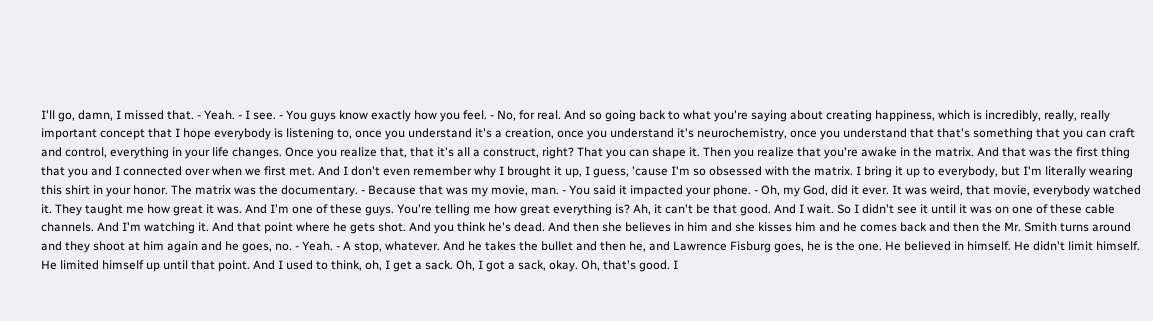I'll go, damn, I missed that. - Yeah. - I see. - You guys know exactly how you feel. - No, for real. And so going back to what you're saying about creating happiness, which is incredibly, really, really important concept that I hope everybody is listening to, once you understand it's a creation, once you understand it's neurochemistry, once you understand that that's something that you can craft and control, everything in your life changes. Once you realize that, that it's all a construct, right? That you can shape it. Then you realize that you're awake in the matrix. And that was the first thing that you and I connected over when we first met. And I don't even remember why I brought it up, I guess, 'cause I'm so obsessed with the matrix. I bring it up to everybody, but I'm literally wearing this shirt in your honor. The matrix was the documentary. - Because that was my movie, man. - You said it impacted your phone. - Oh, my God, did it ever. It was weird, that movie, everybody watched it. They taught me how great it was. And I'm one of these guys. You're telling me how great everything is? Ah, it can't be that good. And I wait. So I didn't see it until it was on one of these cable channels. And I'm watching it. And that point where he gets shot. And you think he's dead. And then she believes in him and she kisses him and he comes back and then the Mr. Smith turns around and they shoot at him again and he goes, no. - Yeah. - A stop, whatever. And he takes the bullet and then he, and Lawrence Fisburg goes, he is the one. He believed in himself. He didn't limit himself. He limited himself up until that point. And I used to think, oh, I get a sack. Oh, I got a sack, okay. Oh, that's good. I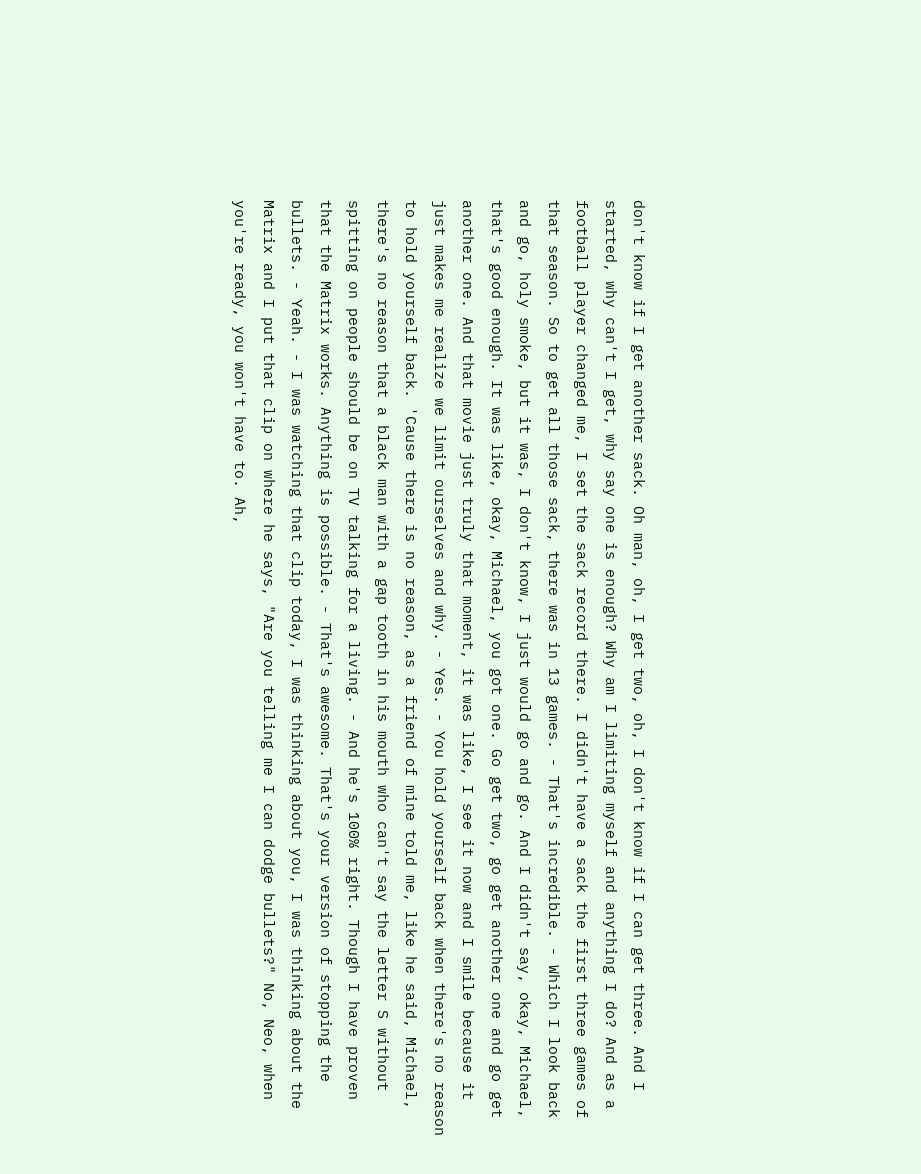don't know if I get another sack. Oh man, oh, I get two, oh, I don't know if I can get three. And I started, why can't I get, why say one is enough? Why am I limiting myself and anything I do? And as a football player changed me, I set the sack record there. I didn't have a sack the first three games of that season. So to get all those sack, there was in 13 games. - That's incredible. - Which I look back and go, holy smoke, but it was, I don't know, I just would go and go. And I didn't say, okay, Michael, that's good enough. It was like, okay, Michael, you got one. Go get two, go get another one and go get another one. And that movie just truly that moment, it was like, I see it now and I smile because it just makes me realize we limit ourselves and why. - Yes. - You hold yourself back when there's no reason to hold yourself back. 'Cause there is no reason, as a friend of mine told me, like he said, Michael, there's no reason that a black man with a gap tooth in his mouth who can't say the letter S without spitting on people should be on TV talking for a living. - And he's 100% right. Though I have proven that the Matrix works. Anything is possible. - That's awesome. That's your version of stopping the bullets. - Yeah. - I was watching that clip today, I was thinking about you, I was thinking about the Matrix and I put that clip on where he says, "Are you telling me I can dodge bullets?" No, Neo, when you're ready, you won't have to. Ah,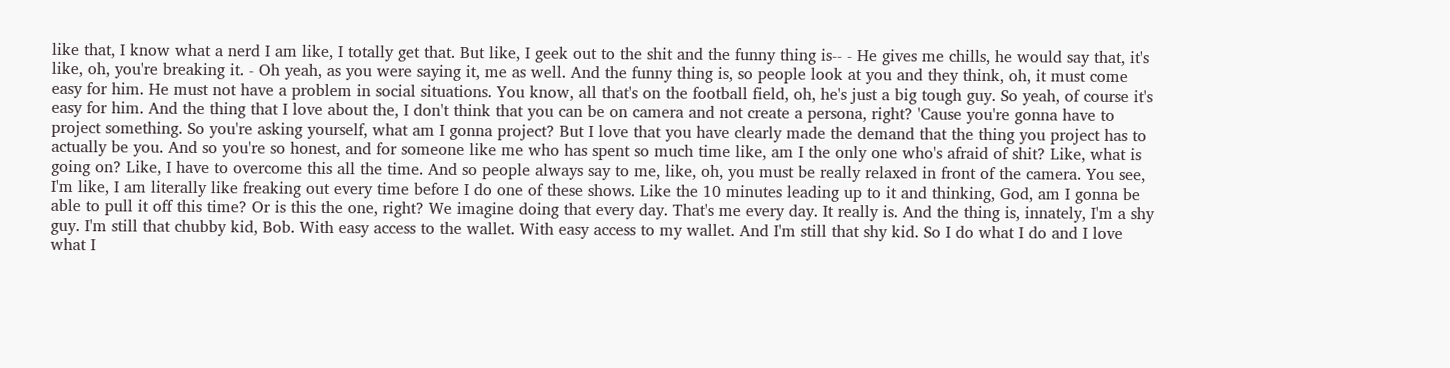like that, I know what a nerd I am like, I totally get that. But like, I geek out to the shit and the funny thing is-- - He gives me chills, he would say that, it's like, oh, you're breaking it. - Oh yeah, as you were saying it, me as well. And the funny thing is, so people look at you and they think, oh, it must come easy for him. He must not have a problem in social situations. You know, all that's on the football field, oh, he's just a big tough guy. So yeah, of course it's easy for him. And the thing that I love about the, I don't think that you can be on camera and not create a persona, right? 'Cause you're gonna have to project something. So you're asking yourself, what am I gonna project? But I love that you have clearly made the demand that the thing you project has to actually be you. And so you're so honest, and for someone like me who has spent so much time like, am I the only one who's afraid of shit? Like, what is going on? Like, I have to overcome this all the time. And so people always say to me, like, oh, you must be really relaxed in front of the camera. You see, I'm like, I am literally like freaking out every time before I do one of these shows. Like the 10 minutes leading up to it and thinking, God, am I gonna be able to pull it off this time? Or is this the one, right? We imagine doing that every day. That's me every day. It really is. And the thing is, innately, I'm a shy guy. I'm still that chubby kid, Bob. With easy access to the wallet. With easy access to my wallet. And I'm still that shy kid. So I do what I do and I love what I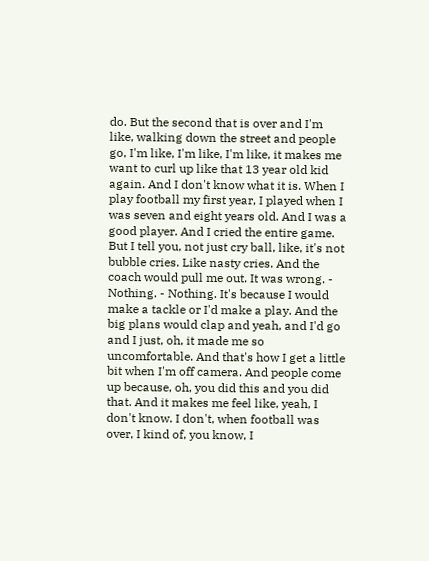do. But the second that is over and I'm like, walking down the street and people go, I'm like, I'm like, I'm like, it makes me want to curl up like that 13 year old kid again. And I don't know what it is. When I play football my first year, I played when I was seven and eight years old. And I was a good player. And I cried the entire game. But I tell you, not just cry ball, like, it's not bubble cries. Like nasty cries. And the coach would pull me out. It was wrong. - Nothing. - Nothing. It's because I would make a tackle or I'd make a play. And the big plans would clap and yeah, and I'd go and I just, oh, it made me so uncomfortable. And that's how I get a little bit when I'm off camera. And people come up because, oh, you did this and you did that. And it makes me feel like, yeah, I don't know. I don't, when football was over, I kind of, you know, I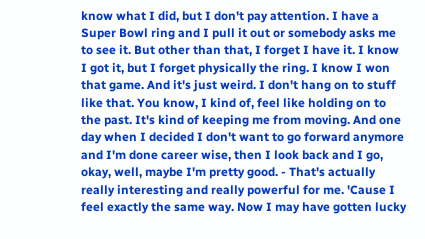know what I did, but I don't pay attention. I have a Super Bowl ring and I pull it out or somebody asks me to see it. But other than that, I forget I have it. I know I got it, but I forget physically the ring. I know I won that game. And it's just weird. I don't hang on to stuff like that. You know, I kind of, feel like holding on to the past. It's kind of keeping me from moving. And one day when I decided I don't want to go forward anymore and I'm done career wise, then I look back and I go, okay, well, maybe I'm pretty good. - That's actually really interesting and really powerful for me. 'Cause I feel exactly the same way. Now I may have gotten lucky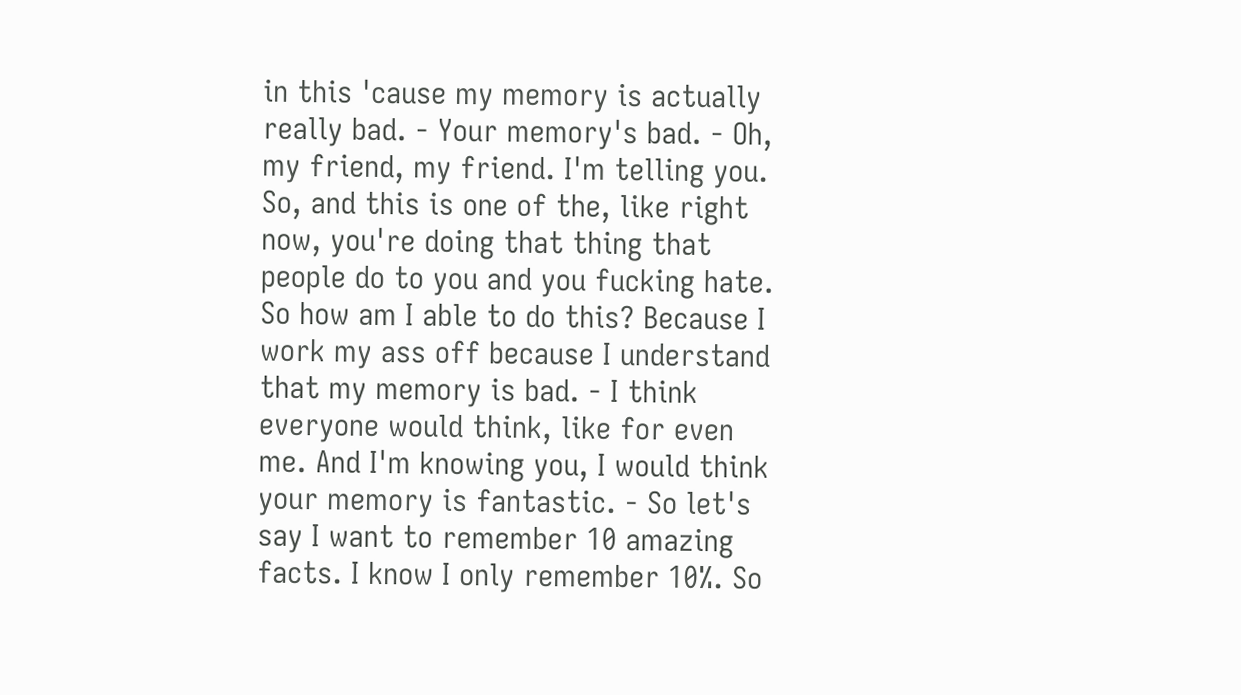in this 'cause my memory is actually really bad. - Your memory's bad. - Oh, my friend, my friend. I'm telling you. So, and this is one of the, like right now, you're doing that thing that people do to you and you fucking hate. So how am I able to do this? Because I work my ass off because I understand that my memory is bad. - I think everyone would think, like for even me. And I'm knowing you, I would think your memory is fantastic. - So let's say I want to remember 10 amazing facts. I know I only remember 10%. So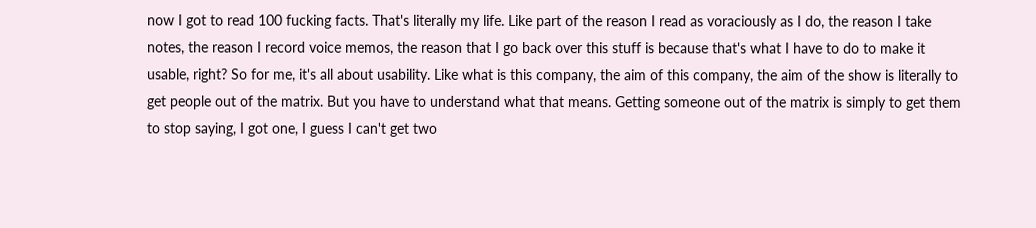now I got to read 100 fucking facts. That's literally my life. Like part of the reason I read as voraciously as I do, the reason I take notes, the reason I record voice memos, the reason that I go back over this stuff is because that's what I have to do to make it usable, right? So for me, it's all about usability. Like what is this company, the aim of this company, the aim of the show is literally to get people out of the matrix. But you have to understand what that means. Getting someone out of the matrix is simply to get them to stop saying, I got one, I guess I can't get two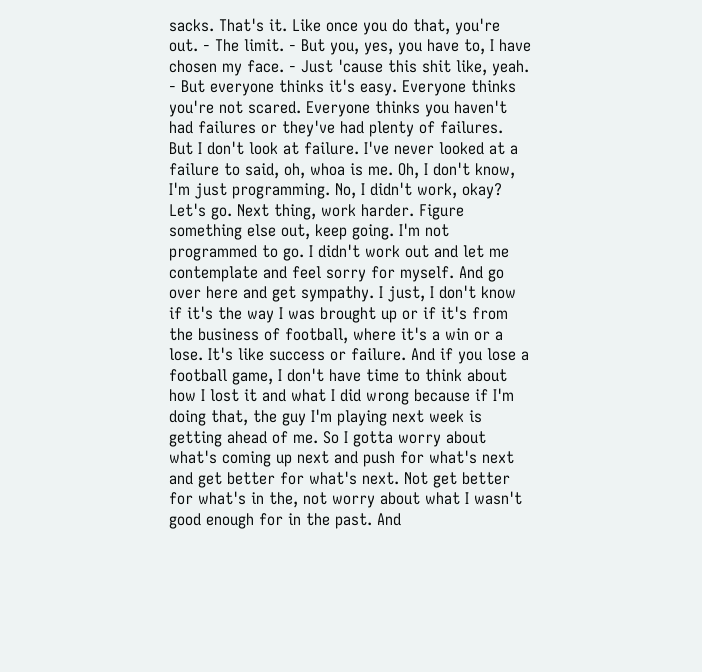sacks. That's it. Like once you do that, you're out. - The limit. - But you, yes, you have to, I have chosen my face. - Just 'cause this shit like, yeah. - But everyone thinks it's easy. Everyone thinks you're not scared. Everyone thinks you haven't had failures or they've had plenty of failures. But I don't look at failure. I've never looked at a failure to said, oh, whoa is me. Oh, I don't know, I'm just programming. No, I didn't work, okay? Let's go. Next thing, work harder. Figure something else out, keep going. I'm not programmed to go. I didn't work out and let me contemplate and feel sorry for myself. And go over here and get sympathy. I just, I don't know if it's the way I was brought up or if it's from the business of football, where it's a win or a lose. It's like success or failure. And if you lose a football game, I don't have time to think about how I lost it and what I did wrong because if I'm doing that, the guy I'm playing next week is getting ahead of me. So I gotta worry about what's coming up next and push for what's next and get better for what's next. Not get better for what's in the, not worry about what I wasn't good enough for in the past. And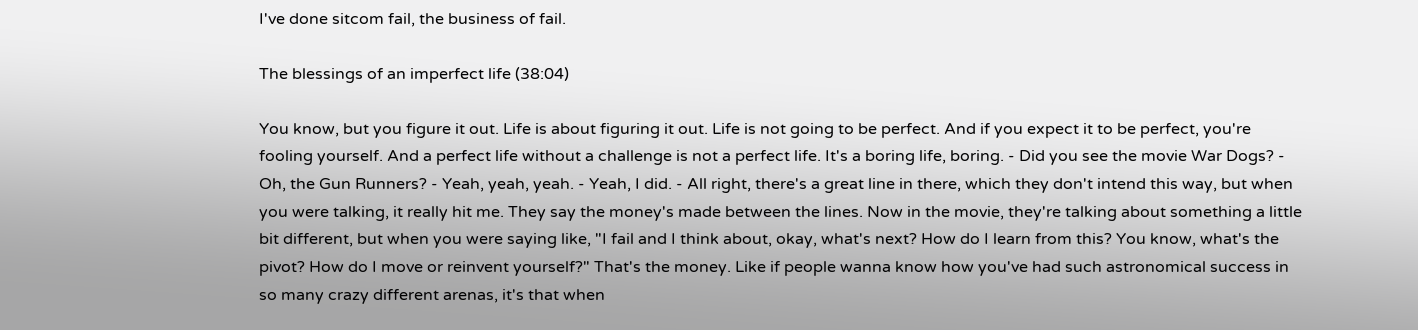I've done sitcom fail, the business of fail.

The blessings of an imperfect life (38:04)

You know, but you figure it out. Life is about figuring it out. Life is not going to be perfect. And if you expect it to be perfect, you're fooling yourself. And a perfect life without a challenge is not a perfect life. It's a boring life, boring. - Did you see the movie War Dogs? - Oh, the Gun Runners? - Yeah, yeah, yeah. - Yeah, I did. - All right, there's a great line in there, which they don't intend this way, but when you were talking, it really hit me. They say the money's made between the lines. Now in the movie, they're talking about something a little bit different, but when you were saying like, "I fail and I think about, okay, what's next? How do I learn from this? You know, what's the pivot? How do I move or reinvent yourself?" That's the money. Like if people wanna know how you've had such astronomical success in so many crazy different arenas, it's that when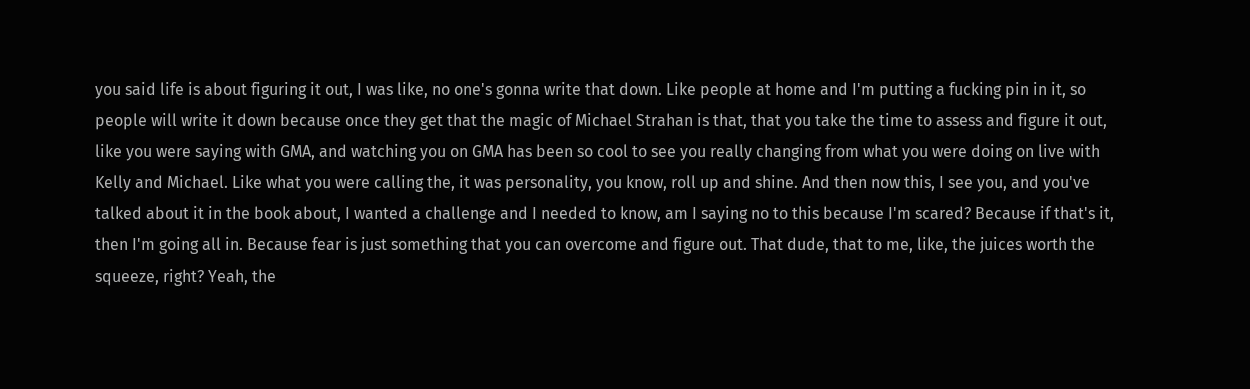you said life is about figuring it out, I was like, no one's gonna write that down. Like people at home and I'm putting a fucking pin in it, so people will write it down because once they get that the magic of Michael Strahan is that, that you take the time to assess and figure it out, like you were saying with GMA, and watching you on GMA has been so cool to see you really changing from what you were doing on live with Kelly and Michael. Like what you were calling the, it was personality, you know, roll up and shine. And then now this, I see you, and you've talked about it in the book about, I wanted a challenge and I needed to know, am I saying no to this because I'm scared? Because if that's it, then I'm going all in. Because fear is just something that you can overcome and figure out. That dude, that to me, like, the juices worth the squeeze, right? Yeah, the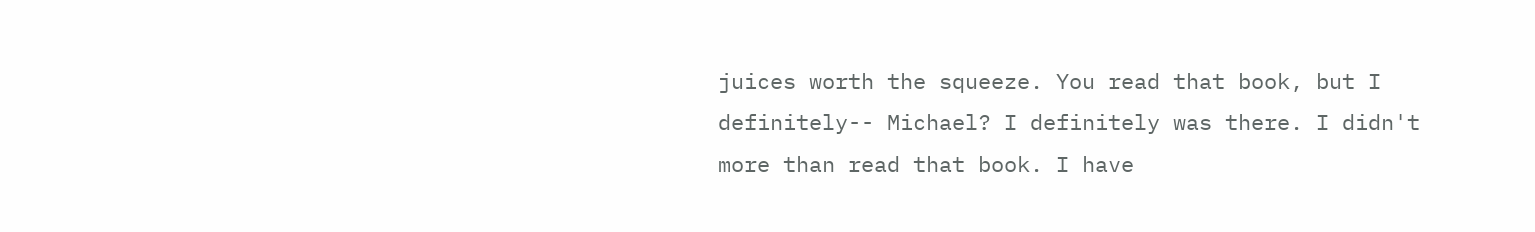juices worth the squeeze. You read that book, but I definitely-- Michael? I definitely was there. I didn't more than read that book. I have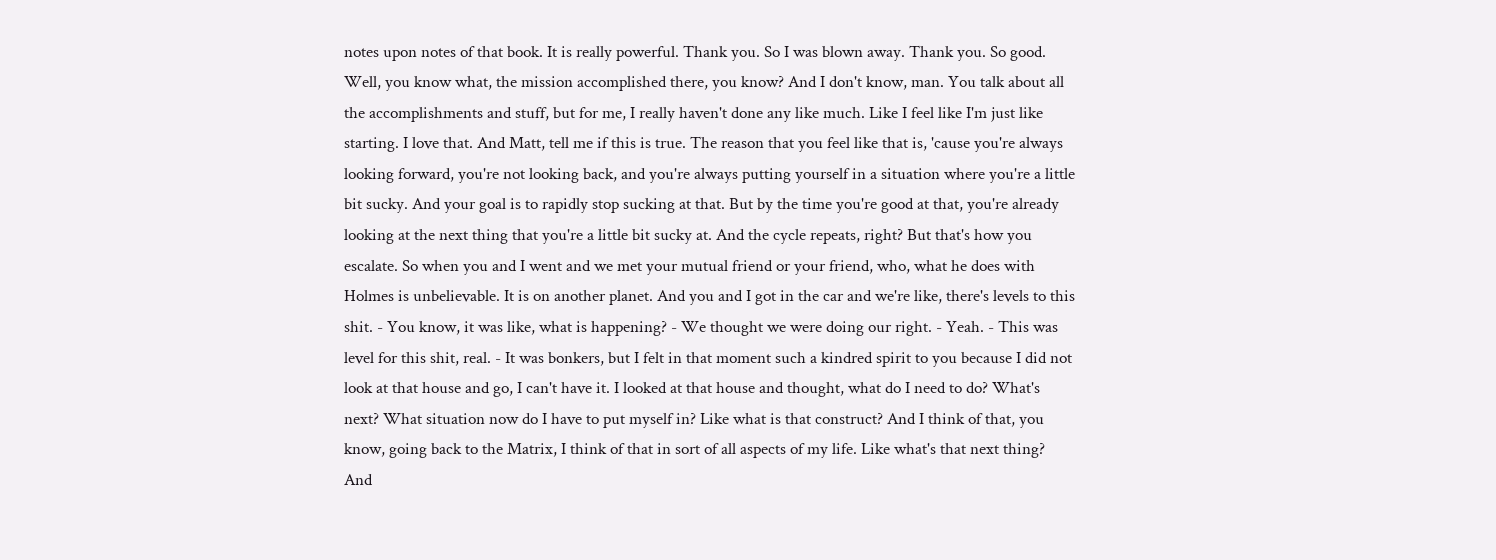notes upon notes of that book. It is really powerful. Thank you. So I was blown away. Thank you. So good. Well, you know what, the mission accomplished there, you know? And I don't know, man. You talk about all the accomplishments and stuff, but for me, I really haven't done any like much. Like I feel like I'm just like starting. I love that. And Matt, tell me if this is true. The reason that you feel like that is, 'cause you're always looking forward, you're not looking back, and you're always putting yourself in a situation where you're a little bit sucky. And your goal is to rapidly stop sucking at that. But by the time you're good at that, you're already looking at the next thing that you're a little bit sucky at. And the cycle repeats, right? But that's how you escalate. So when you and I went and we met your mutual friend or your friend, who, what he does with Holmes is unbelievable. It is on another planet. And you and I got in the car and we're like, there's levels to this shit. - You know, it was like, what is happening? - We thought we were doing our right. - Yeah. - This was level for this shit, real. - It was bonkers, but I felt in that moment such a kindred spirit to you because I did not look at that house and go, I can't have it. I looked at that house and thought, what do I need to do? What's next? What situation now do I have to put myself in? Like what is that construct? And I think of that, you know, going back to the Matrix, I think of that in sort of all aspects of my life. Like what's that next thing? And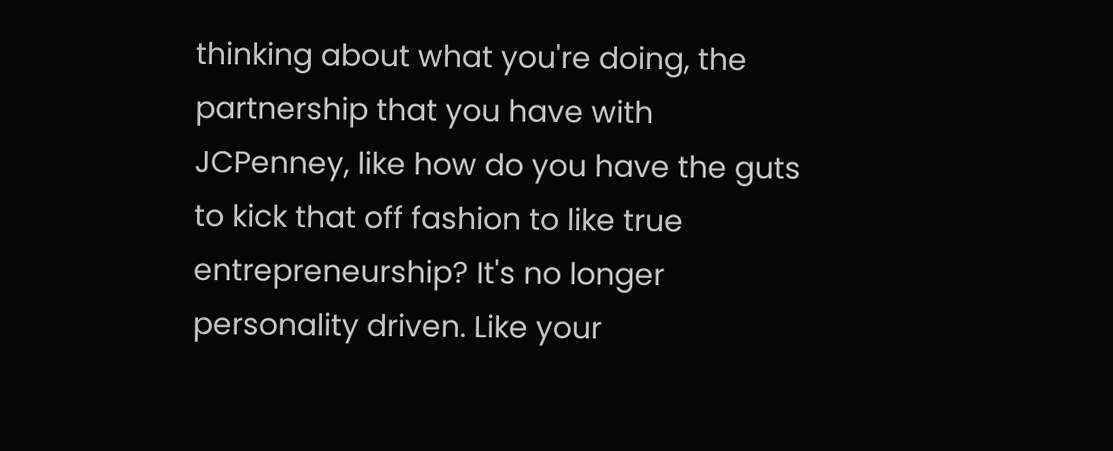thinking about what you're doing, the partnership that you have with JCPenney, like how do you have the guts to kick that off fashion to like true entrepreneurship? It's no longer personality driven. Like your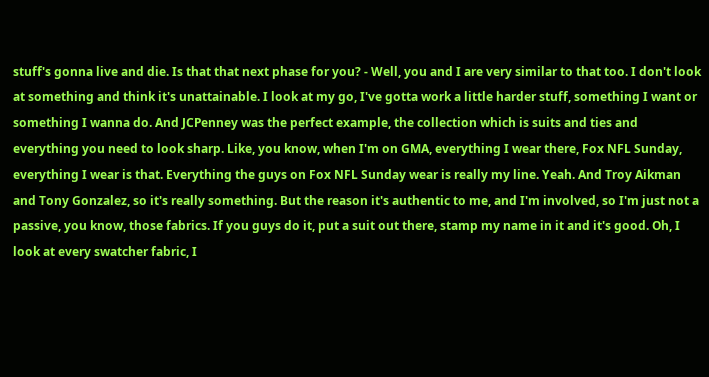stuff's gonna live and die. Is that that next phase for you? - Well, you and I are very similar to that too. I don't look at something and think it's unattainable. I look at my go, I've gotta work a little harder stuff, something I want or something I wanna do. And JCPenney was the perfect example, the collection which is suits and ties and everything you need to look sharp. Like, you know, when I'm on GMA, everything I wear there, Fox NFL Sunday, everything I wear is that. Everything the guys on Fox NFL Sunday wear is really my line. Yeah. And Troy Aikman and Tony Gonzalez, so it's really something. But the reason it's authentic to me, and I'm involved, so I'm just not a passive, you know, those fabrics. If you guys do it, put a suit out there, stamp my name in it and it's good. Oh, I look at every swatcher fabric, I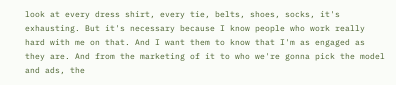look at every dress shirt, every tie, belts, shoes, socks, it's exhausting. But it's necessary because I know people who work really hard with me on that. And I want them to know that I'm as engaged as they are. And from the marketing of it to who we're gonna pick the model and ads, the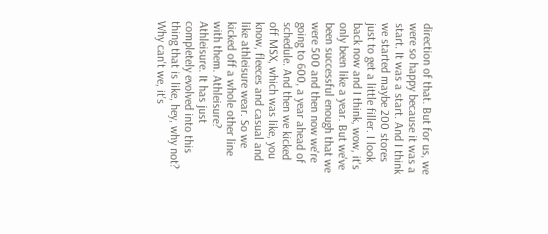direction of that. But for us, we were so happy because it was a start. It was a start. And I think we started maybe 200 stores just to get a little filler. I look back now and I think, wow, it's only been like a year. But we've been successful enough that we were 500 and then now we're going to 600, a year ahead of schedule. And then we kicked off MSX, which was like, you know, fleeces and casual and like athleisure wear. So we kicked off a whole other line with them. Athleisure? Athleisure. It has just completely evolved into this thing that is like, hey, why not? Why can't we, it's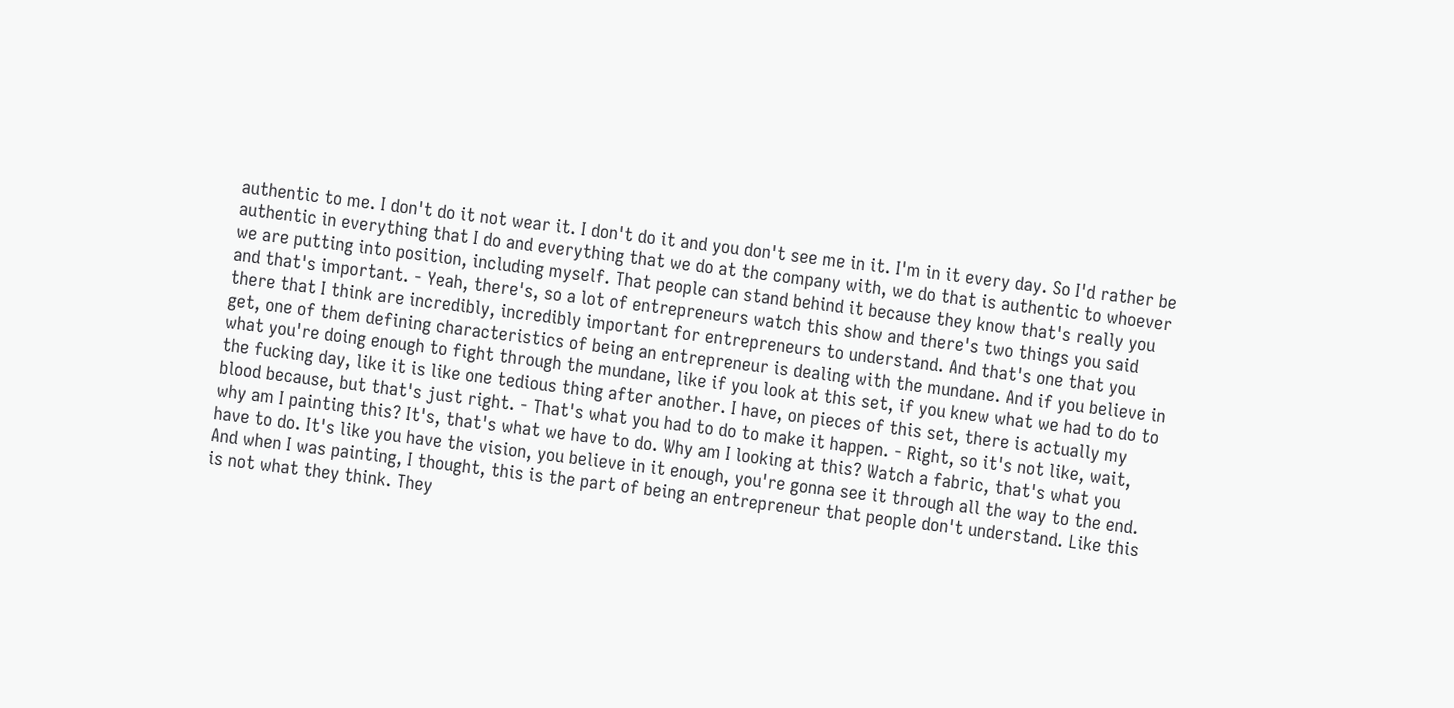authentic to me. I don't do it not wear it. I don't do it and you don't see me in it. I'm in it every day. So I'd rather be authentic in everything that I do and everything that we do at the company with, we do that is authentic to whoever we are putting into position, including myself. That people can stand behind it because they know that's really you and that's important. - Yeah, there's, so a lot of entrepreneurs watch this show and there's two things you said there that I think are incredibly, incredibly important for entrepreneurs to understand. And that's one that you get, one of them defining characteristics of being an entrepreneur is dealing with the mundane. And if you believe in what you're doing enough to fight through the mundane, like if you look at this set, if you knew what we had to do to the fucking day, like it is like one tedious thing after another. I have, on pieces of this set, there is actually my blood because, but that's just right. - That's what you had to do to make it happen. - Right, so it's not like, wait, why am I painting this? It's, that's what we have to do. Why am I looking at this? Watch a fabric, that's what you have to do. It's like you have the vision, you believe in it enough, you're gonna see it through all the way to the end. And when I was painting, I thought, this is the part of being an entrepreneur that people don't understand. Like this is not what they think. They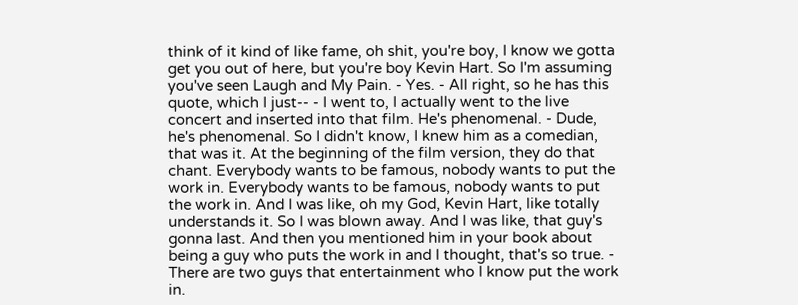think of it kind of like fame, oh shit, you're boy, I know we gotta get you out of here, but you're boy Kevin Hart. So I'm assuming you've seen Laugh and My Pain. - Yes. - All right, so he has this quote, which I just-- - I went to, I actually went to the live concert and inserted into that film. He's phenomenal. - Dude, he's phenomenal. So I didn't know, I knew him as a comedian, that was it. At the beginning of the film version, they do that chant. Everybody wants to be famous, nobody wants to put the work in. Everybody wants to be famous, nobody wants to put the work in. And I was like, oh my God, Kevin Hart, like totally understands it. So I was blown away. And I was like, that guy's gonna last. And then you mentioned him in your book about being a guy who puts the work in and I thought, that's so true. - There are two guys that entertainment who I know put the work in.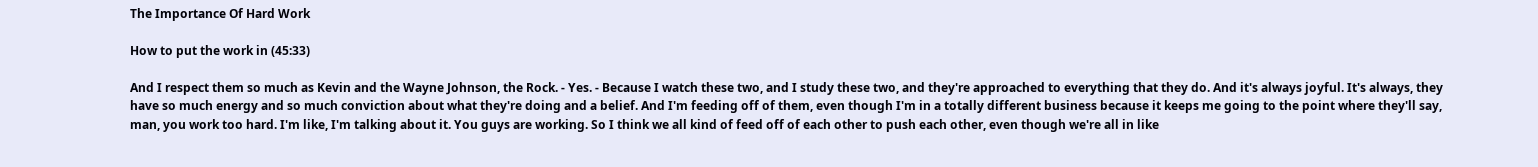The Importance Of Hard Work

How to put the work in (45:33)

And I respect them so much as Kevin and the Wayne Johnson, the Rock. - Yes. - Because I watch these two, and I study these two, and they're approached to everything that they do. And it's always joyful. It's always, they have so much energy and so much conviction about what they're doing and a belief. And I'm feeding off of them, even though I'm in a totally different business because it keeps me going to the point where they'll say, man, you work too hard. I'm like, I'm talking about it. You guys are working. So I think we all kind of feed off of each other to push each other, even though we're all in like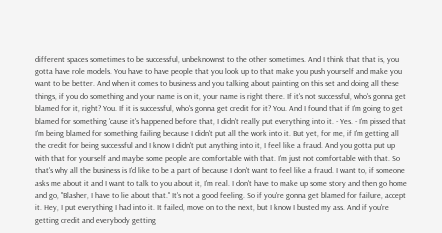different spaces sometimes to be successful, unbeknownst to the other sometimes. And I think that that is, you gotta have role models. You have to have people that you look up to that make you push yourself and make you want to be better. And when it comes to business and you talking about painting on this set and doing all these things, if you do something and your name is on it, your name is right there. If it's not successful, who's gonna get blamed for it, right? You. If it is successful, who's gonna get credit for it? You. And I found that if I'm going to get blamed for something 'cause it's happened before that, I didn't really put everything into it. - Yes. - I'm pissed that I'm being blamed for something failing because I didn't put all the work into it. But yet, for me, if I'm getting all the credit for being successful and I know I didn't put anything into it, I feel like a fraud. And you gotta put up with that for yourself and maybe some people are comfortable with that. I'm just not comfortable with that. So that's why all the business is I'd like to be a part of because I don't want to feel like a fraud. I want to, if someone asks me about it and I want to talk to you about it, I'm real. I don't have to make up some story and then go home and go, "Blasher, I have to lie about that." It's not a good feeling. So if you're gonna get blamed for failure, accept it. Hey, I put everything I had into it. It failed, move on to the next, but I know I busted my ass. And if you're getting credit and everybody getting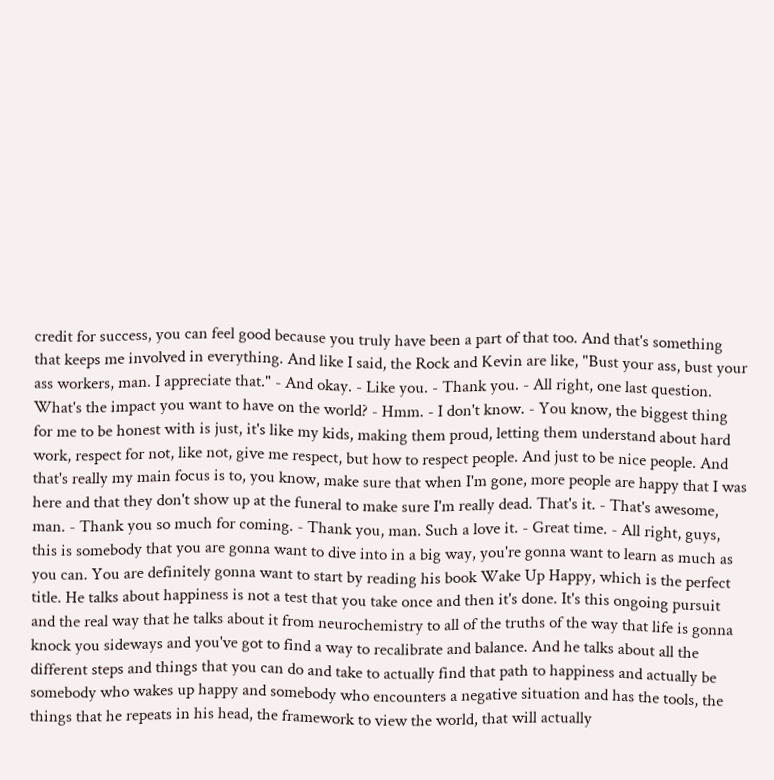credit for success, you can feel good because you truly have been a part of that too. And that's something that keeps me involved in everything. And like I said, the Rock and Kevin are like, "Bust your ass, bust your ass workers, man. I appreciate that." - And okay. - Like you. - Thank you. - All right, one last question. What's the impact you want to have on the world? - Hmm. - I don't know. - You know, the biggest thing for me to be honest with is just, it's like my kids, making them proud, letting them understand about hard work, respect for not, like not, give me respect, but how to respect people. And just to be nice people. And that's really my main focus is to, you know, make sure that when I'm gone, more people are happy that I was here and that they don't show up at the funeral to make sure I'm really dead. That's it. - That's awesome, man. - Thank you so much for coming. - Thank you, man. Such a love it. - Great time. - All right, guys, this is somebody that you are gonna want to dive into in a big way, you're gonna want to learn as much as you can. You are definitely gonna want to start by reading his book Wake Up Happy, which is the perfect title. He talks about happiness is not a test that you take once and then it's done. It's this ongoing pursuit and the real way that he talks about it from neurochemistry to all of the truths of the way that life is gonna knock you sideways and you've got to find a way to recalibrate and balance. And he talks about all the different steps and things that you can do and take to actually find that path to happiness and actually be somebody who wakes up happy and somebody who encounters a negative situation and has the tools, the things that he repeats in his head, the framework to view the world, that will actually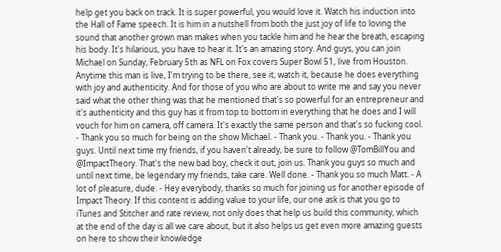help get you back on track. It is super powerful, you would love it. Watch his induction into the Hall of Fame speech. It is him in a nutshell from both the just joy of life to loving the sound that another grown man makes when you tackle him and he hear the breath, escaping his body. It's hilarious, you have to hear it. It's an amazing story. And guys, you can join Michael on Sunday, February 5th as NFL on Fox covers Super Bowl 51, live from Houston. Anytime this man is live, I'm trying to be there, see it, watch it, because he does everything with joy and authenticity. And for those of you who are about to write me and say you never said what the other thing was that he mentioned that's so powerful for an entrepreneur and it's authenticity and this guy has it from top to bottom in everything that he does and I will vouch for him on camera, off camera. It's exactly the same person and that's so fucking cool. - Thank you so much for being on the show Michael. - Thank you. - Thank you. - Thank you guys. Until next time my friends, if you haven't already, be sure to follow @TomBillYou and @ImpactTheory. That's the new bad boy, check it out, join us. Thank you guys so much and until next time, be legendary my friends, take care. Well done. - Thank you so much Matt. - A lot of pleasure, dude. - Hey everybody, thanks so much for joining us for another episode of Impact Theory. If this content is adding value to your life, our one ask is that you go to iTunes and Stitcher and rate review, not only does that help us build this community, which at the end of the day is all we care about, but it also helps us get even more amazing guests on here to show their knowledge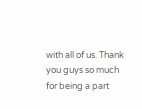with all of us. Thank you guys so much for being a part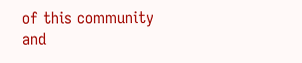of this community and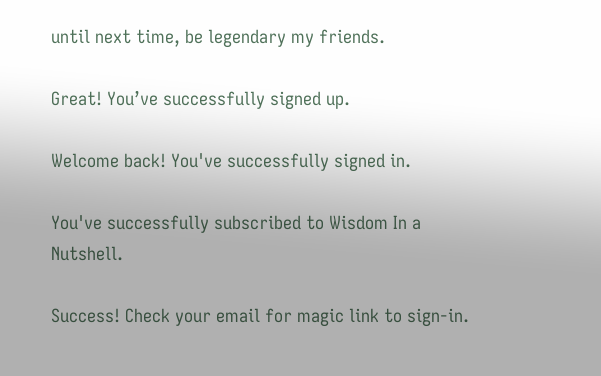until next time, be legendary my friends.

Great! You’ve successfully signed up.

Welcome back! You've successfully signed in.

You've successfully subscribed to Wisdom In a Nutshell.

Success! Check your email for magic link to sign-in.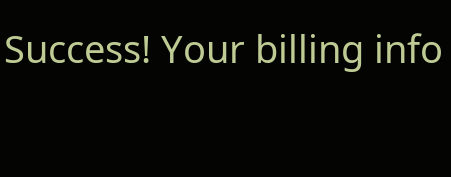Success! Your billing info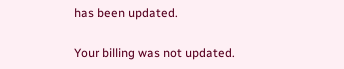has been updated.

Your billing was not updated.